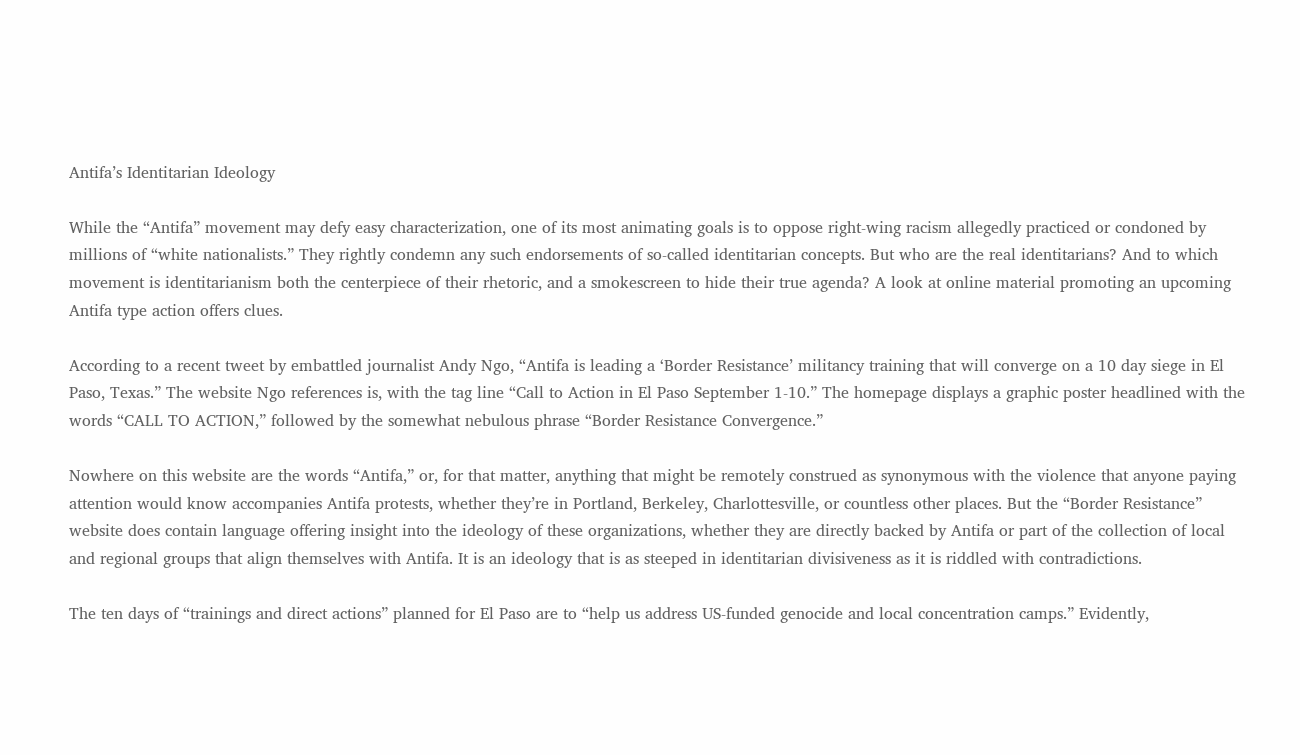Antifa’s Identitarian Ideology

While the “Antifa” movement may defy easy characterization, one of its most animating goals is to oppose right-wing racism allegedly practiced or condoned by millions of “white nationalists.” They rightly condemn any such endorsements of so-called identitarian concepts. But who are the real identitarians? And to which movement is identitarianism both the centerpiece of their rhetoric, and a smokescreen to hide their true agenda? A look at online material promoting an upcoming Antifa type action offers clues.

According to a recent tweet by embattled journalist Andy Ngo, “Antifa is leading a ‘Border Resistance’ militancy training that will converge on a 10 day siege in El Paso, Texas.” The website Ngo references is, with the tag line “Call to Action in El Paso September 1-10.” The homepage displays a graphic poster headlined with the words “CALL TO ACTION,” followed by the somewhat nebulous phrase “Border Resistance Convergence.”

Nowhere on this website are the words “Antifa,” or, for that matter, anything that might be remotely construed as synonymous with the violence that anyone paying attention would know accompanies Antifa protests, whether they’re in Portland, Berkeley, Charlottesville, or countless other places. But the “Border Resistance” website does contain language offering insight into the ideology of these organizations, whether they are directly backed by Antifa or part of the collection of local and regional groups that align themselves with Antifa. It is an ideology that is as steeped in identitarian divisiveness as it is riddled with contradictions.

The ten days of “trainings and direct actions” planned for El Paso are to “help us address US-funded genocide and local concentration camps.” Evidently,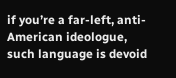if you’re a far-left, anti-American ideologue, such language is devoid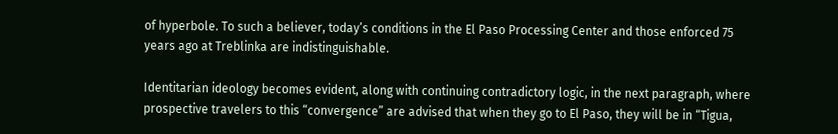of hyperbole. To such a believer, today’s conditions in the El Paso Processing Center and those enforced 75 years ago at Treblinka are indistinguishable.

Identitarian ideology becomes evident, along with continuing contradictory logic, in the next paragraph, where prospective travelers to this “convergence” are advised that when they go to El Paso, they will be in “Tigua,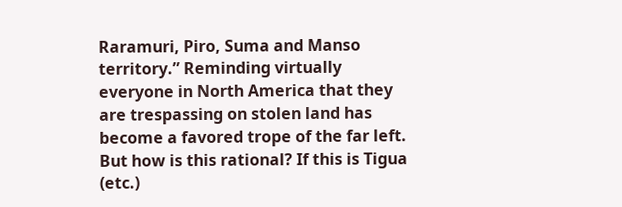Raramuri, Piro, Suma and Manso territory.” Reminding virtually everyone in North America that they are trespassing on stolen land has become a favored trope of the far left. But how is this rational? If this is Tigua (etc.)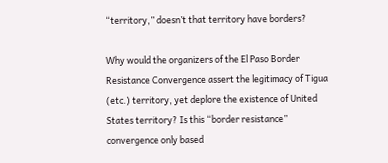“territory,” doesn’t that territory have borders?

Why would the organizers of the El Paso Border Resistance Convergence assert the legitimacy of Tigua (etc.) territory, yet deplore the existence of United States territory? Is this “border resistance” convergence only based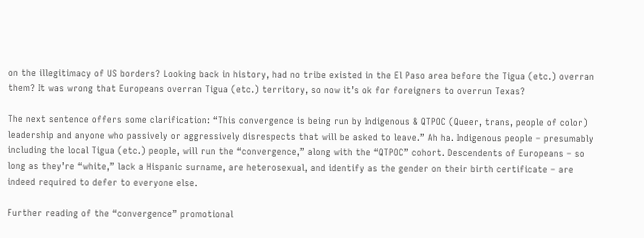on the illegitimacy of US borders? Looking back in history, had no tribe existed in the El Paso area before the Tigua (etc.) overran them? It was wrong that Europeans overran Tigua (etc.) territory, so now it’s ok for foreigners to overrun Texas?

The next sentence offers some clarification: “This convergence is being run by Indigenous & QTPOC (Queer, trans, people of color) leadership and anyone who passively or aggressively disrespects that will be asked to leave.” Ah ha. Indigenous people – presumably including the local Tigua (etc.) people, will run the “convergence,” along with the “QTPOC” cohort. Descendents of Europeans – so long as they’re “white,” lack a Hispanic surname, are heterosexual, and identify as the gender on their birth certificate – are indeed required to defer to everyone else.

Further reading of the “convergence” promotional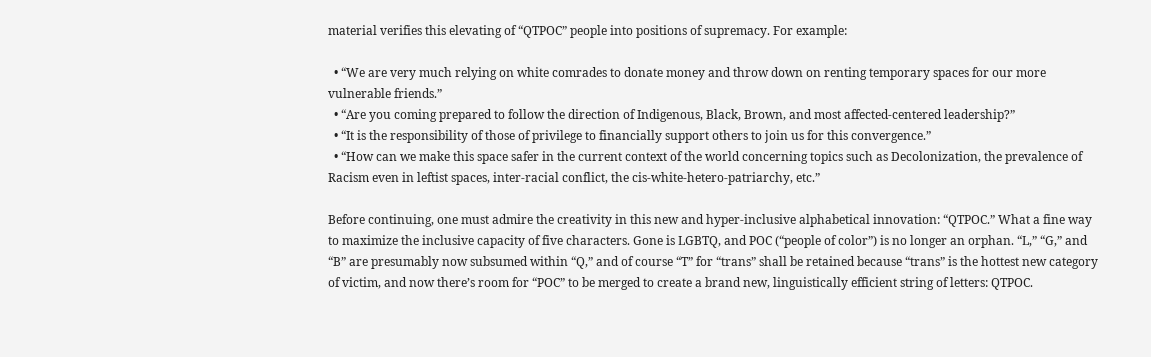material verifies this elevating of “QTPOC” people into positions of supremacy. For example:

  • “We are very much relying on white comrades to donate money and throw down on renting temporary spaces for our more vulnerable friends.”
  • “Are you coming prepared to follow the direction of Indigenous, Black, Brown, and most affected-centered leadership?”
  • “It is the responsibility of those of privilege to financially support others to join us for this convergence.”
  • “How can we make this space safer in the current context of the world concerning topics such as Decolonization, the prevalence of Racism even in leftist spaces, inter-racial conflict, the cis-white-hetero-patriarchy, etc.”

Before continuing, one must admire the creativity in this new and hyper-inclusive alphabetical innovation: “QTPOC.” What a fine way to maximize the inclusive capacity of five characters. Gone is LGBTQ, and POC (“people of color”) is no longer an orphan. “L,” “G,” and “B” are presumably now subsumed within “Q,” and of course “T” for “trans” shall be retained because “trans” is the hottest new category of victim, and now there’s room for “POC” to be merged to create a brand new, linguistically efficient string of letters: QTPOC.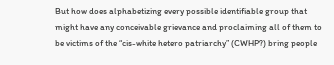But how does alphabetizing every possible identifiable group that might have any conceivable grievance and proclaiming all of them to be victims of the “cis-white hetero patriarchy” (CWHP?) bring people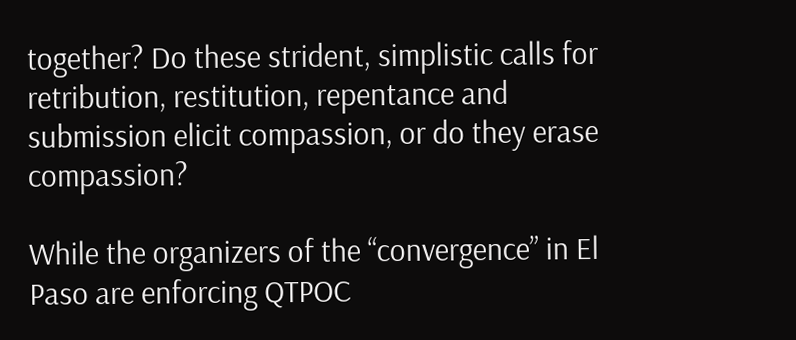together? Do these strident, simplistic calls for retribution, restitution, repentance and submission elicit compassion, or do they erase compassion?

While the organizers of the “convergence” in El Paso are enforcing QTPOC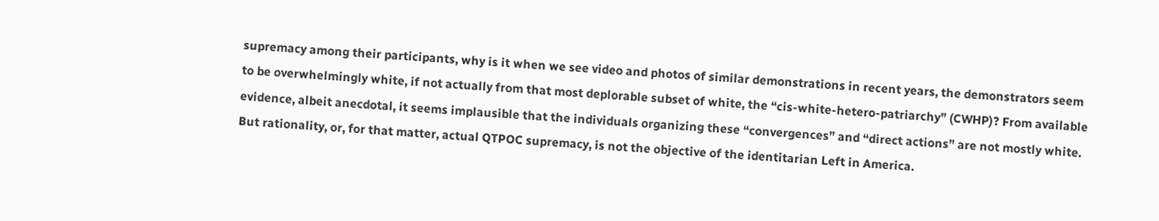supremacy among their participants, why is it when we see video and photos of similar demonstrations in recent years, the demonstrators seem to be overwhelmingly white, if not actually from that most deplorable subset of white, the “cis-white-hetero-patriarchy” (CWHP)? From available evidence, albeit anecdotal, it seems implausible that the individuals organizing these “convergences” and “direct actions” are not mostly white. But rationality, or, for that matter, actual QTPOC supremacy, is not the objective of the identitarian Left in America.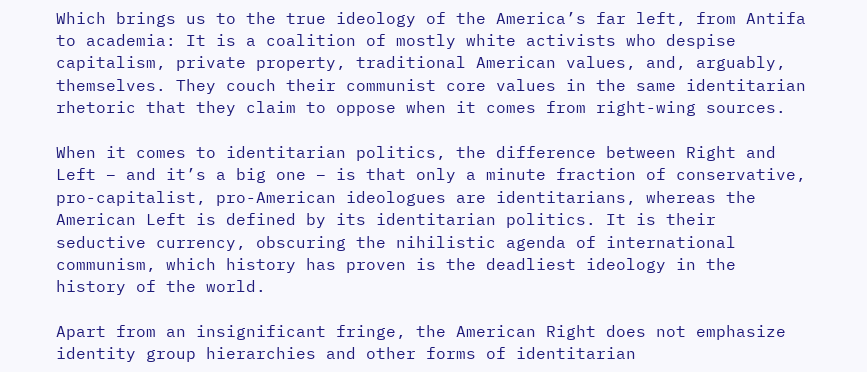Which brings us to the true ideology of the America’s far left, from Antifa to academia: It is a coalition of mostly white activists who despise capitalism, private property, traditional American values, and, arguably, themselves. They couch their communist core values in the same identitarian rhetoric that they claim to oppose when it comes from right-wing sources.

When it comes to identitarian politics, the difference between Right and Left – and it’s a big one – is that only a minute fraction of conservative, pro-capitalist, pro-American ideologues are identitarians, whereas the American Left is defined by its identitarian politics. It is their seductive currency, obscuring the nihilistic agenda of international communism, which history has proven is the deadliest ideology in the history of the world.

Apart from an insignificant fringe, the American Right does not emphasize identity group hierarchies and other forms of identitarian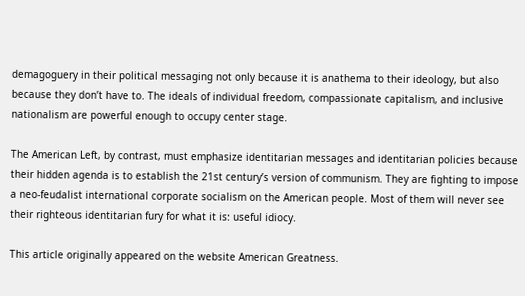demagoguery in their political messaging not only because it is anathema to their ideology, but also because they don’t have to. The ideals of individual freedom, compassionate capitalism, and inclusive nationalism are powerful enough to occupy center stage.

The American Left, by contrast, must emphasize identitarian messages and identitarian policies because their hidden agenda is to establish the 21st century’s version of communism. They are fighting to impose a neo-feudalist international corporate socialism on the American people. Most of them will never see their righteous identitarian fury for what it is: useful idiocy.

This article originally appeared on the website American Greatness.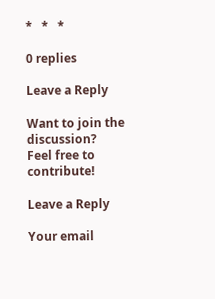*   *   *

0 replies

Leave a Reply

Want to join the discussion?
Feel free to contribute!

Leave a Reply

Your email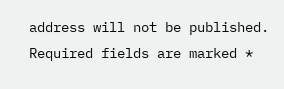address will not be published. Required fields are marked *